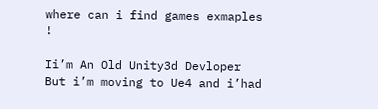where can i find games exmaples !

Ii’m An Old Unity3d Devloper But i’m moving to Ue4 and i’had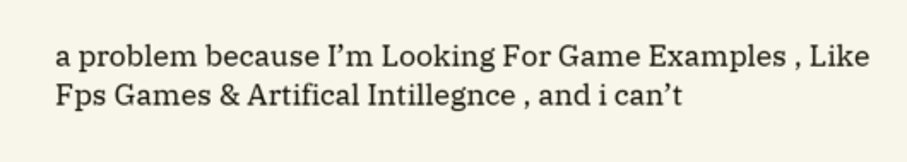a problem because I’m Looking For Game Examples , Like Fps Games & Artifical Intillegnce , and i can’t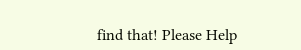find that! Please Help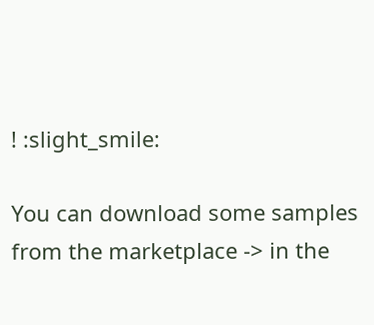! :slight_smile:

You can download some samples from the marketplace -> in the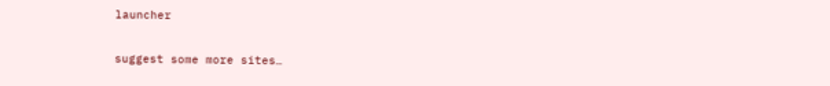launcher

suggest some more sites…